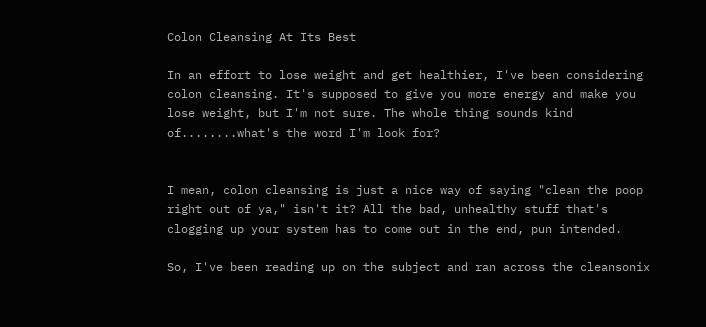Colon Cleansing At Its Best

In an effort to lose weight and get healthier, I've been considering colon cleansing. It's supposed to give you more energy and make you lose weight, but I'm not sure. The whole thing sounds kind of........what's the word I'm look for?


I mean, colon cleansing is just a nice way of saying "clean the poop right out of ya," isn't it? All the bad, unhealthy stuff that's clogging up your system has to come out in the end, pun intended.

So, I've been reading up on the subject and ran across the cleansonix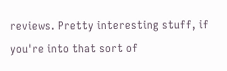reviews. Pretty interesting stuff, if you're into that sort of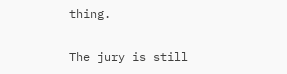thing.

The jury is still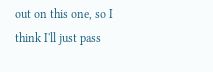out on this one, so I think I'll just pass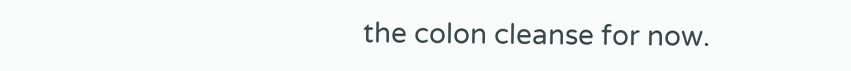the colon cleanse for now.